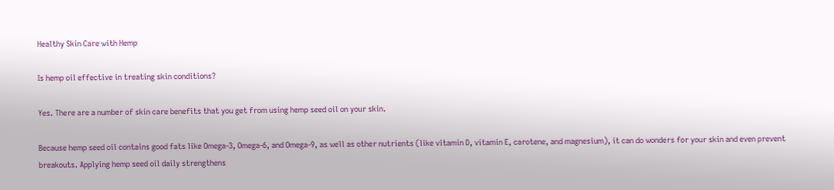Healthy Skin Care with Hemp

Is hemp oil effective in treating skin conditions?

Yes. There are a number of skin care benefits that you get from using hemp seed oil on your skin.

Because hemp seed oil contains good fats like Omega-3, Omega-6, and Omega-9, as well as other nutrients (like vitamin D, vitamin E, carotene, and magnesium), it can do wonders for your skin and even prevent breakouts. Applying hemp seed oil daily strengthens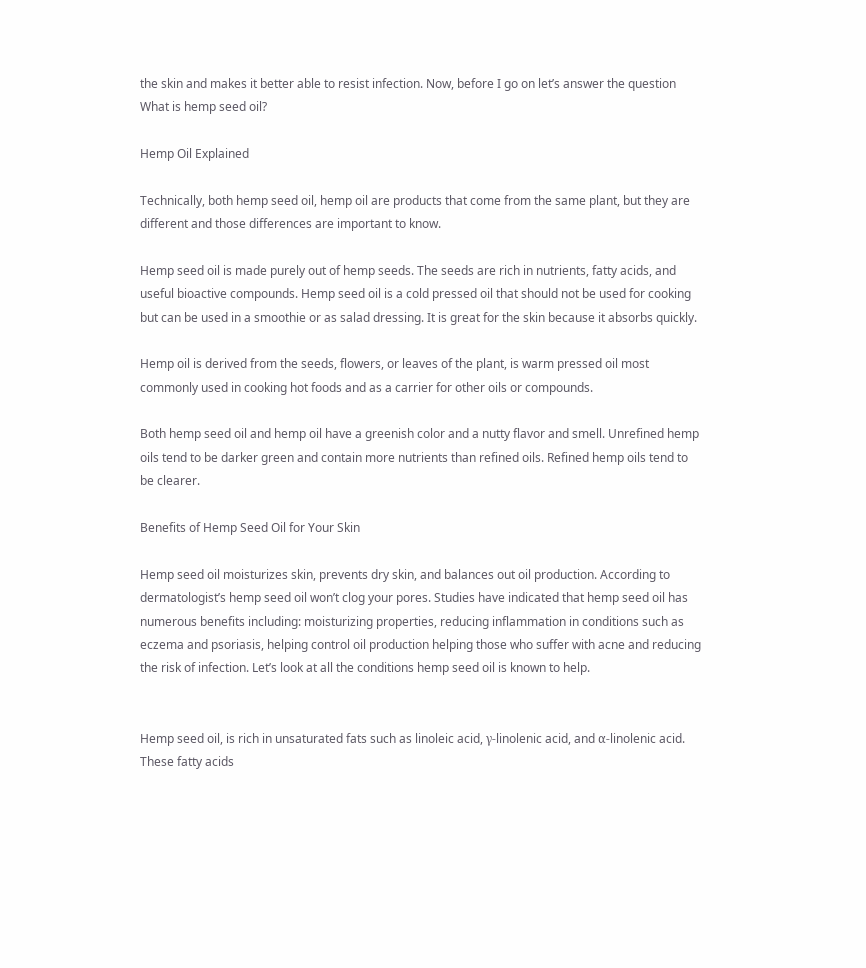the skin and makes it better able to resist infection. Now, before I go on let’s answer the question What is hemp seed oil?

Hemp Oil Explained

Technically, both hemp seed oil, hemp oil are products that come from the same plant, but they are different and those differences are important to know.

Hemp seed oil is made purely out of hemp seeds. The seeds are rich in nutrients, fatty acids, and useful bioactive compounds. Hemp seed oil is a cold pressed oil that should not be used for cooking but can be used in a smoothie or as salad dressing. It is great for the skin because it absorbs quickly.

Hemp oil is derived from the seeds, flowers, or leaves of the plant, is warm pressed oil most commonly used in cooking hot foods and as a carrier for other oils or compounds.

Both hemp seed oil and hemp oil have a greenish color and a nutty flavor and smell. Unrefined hemp oils tend to be darker green and contain more nutrients than refined oils. Refined hemp oils tend to be clearer.

Benefits of Hemp Seed Oil for Your Skin

Hemp seed oil moisturizes skin, prevents dry skin, and balances out oil production. According to dermatologist’s hemp seed oil won’t clog your pores. Studies have indicated that hemp seed oil has numerous benefits including: moisturizing properties, reducing inflammation in conditions such as eczema and psoriasis, helping control oil production helping those who suffer with acne and reducing the risk of infection. Let’s look at all the conditions hemp seed oil is known to help.


Hemp seed oil, is rich in unsaturated fats such as linoleic acid, γ-linolenic acid, and α-linolenic acid. These fatty acids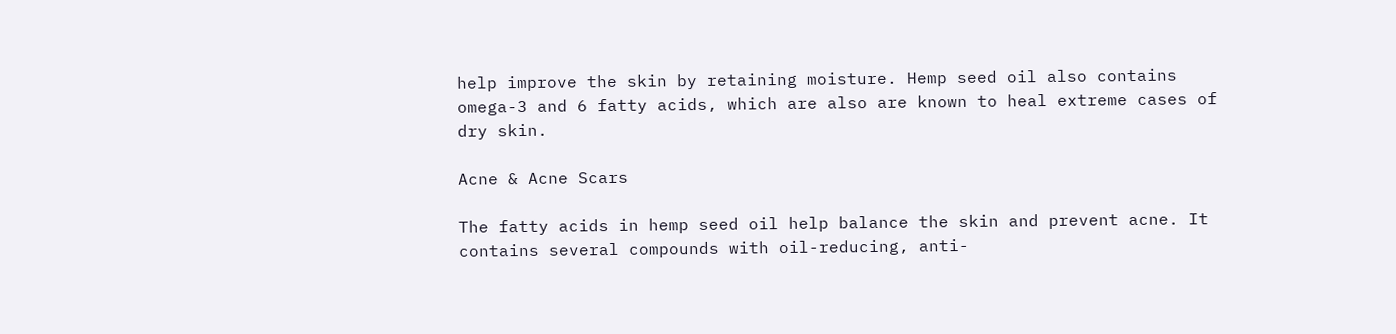help improve the skin by retaining moisture. Hemp seed oil also contains omega-3 and 6 fatty acids, which are also are known to heal extreme cases of dry skin.

Acne & Acne Scars

The fatty acids in hemp seed oil help balance the skin and prevent acne. It contains several compounds with oil-reducing, anti-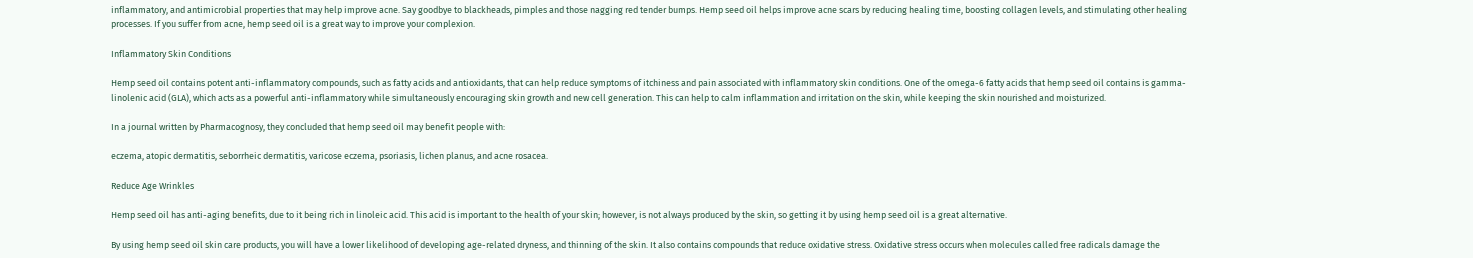inflammatory, and antimicrobial properties that may help improve acne. Say goodbye to blackheads, pimples and those nagging red tender bumps. Hemp seed oil helps improve acne scars by reducing healing time, boosting collagen levels, and stimulating other healing processes. If you suffer from acne, hemp seed oil is a great way to improve your complexion.

Inflammatory Skin Conditions

Hemp seed oil contains potent anti-inflammatory compounds, such as fatty acids and antioxidants, that can help reduce symptoms of itchiness and pain associated with inflammatory skin conditions. One of the omega-6 fatty acids that hemp seed oil contains is gamma-linolenic acid (GLA), which acts as a powerful anti-inflammatory while simultaneously encouraging skin growth and new cell generation. This can help to calm inflammation and irritation on the skin, while keeping the skin nourished and moisturized.

In a journal written by Pharmacognosy, they concluded that hemp seed oil may benefit people with:

eczema, atopic dermatitis, seborrheic dermatitis, varicose eczema, psoriasis, lichen planus, and acne rosacea.

Reduce Age Wrinkles

Hemp seed oil has anti-aging benefits, due to it being rich in linoleic acid. This acid is important to the health of your skin; however, is not always produced by the skin, so getting it by using hemp seed oil is a great alternative.

By using hemp seed oil skin care products, you will have a lower likelihood of developing age-related dryness, and thinning of the skin. It also contains compounds that reduce oxidative stress. Oxidative stress occurs when molecules called free radicals damage the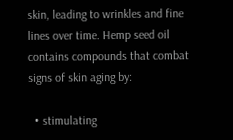skin, leading to wrinkles and fine lines over time. Hemp seed oil contains compounds that combat signs of skin aging by:

  • stimulating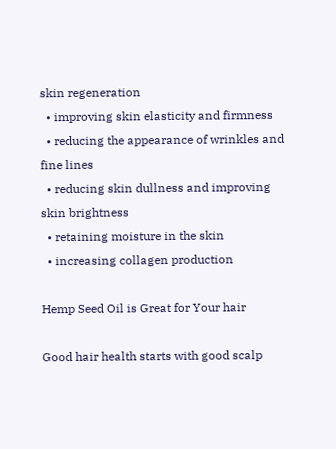skin regeneration
  • improving skin elasticity and firmness
  • reducing the appearance of wrinkles and fine lines
  • reducing skin dullness and improving skin brightness
  • retaining moisture in the skin
  • increasing collagen production

Hemp Seed Oil is Great for Your hair

Good hair health starts with good scalp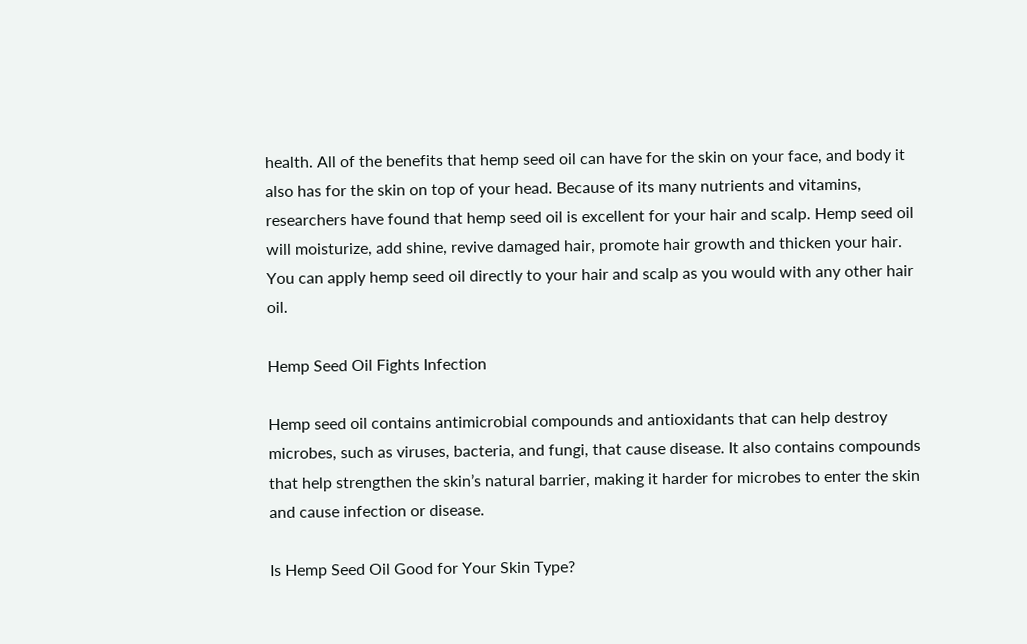health. All of the benefits that hemp seed oil can have for the skin on your face, and body it also has for the skin on top of your head. Because of its many nutrients and vitamins, researchers have found that hemp seed oil is excellent for your hair and scalp. Hemp seed oil will moisturize, add shine, revive damaged hair, promote hair growth and thicken your hair. You can apply hemp seed oil directly to your hair and scalp as you would with any other hair oil.

Hemp Seed Oil Fights Infection

Hemp seed oil contains antimicrobial compounds and antioxidants that can help destroy microbes, such as viruses, bacteria, and fungi, that cause disease. It also contains compounds that help strengthen the skin’s natural barrier, making it harder for microbes to enter the skin and cause infection or disease.

Is Hemp Seed Oil Good for Your Skin Type?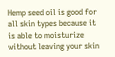Hemp seed oil is good for all skin types because it is able to moisturize without leaving your skin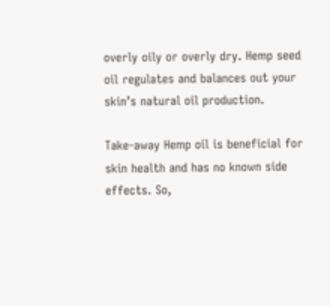overly oily or overly dry. Hemp seed oil regulates and balances out your skin’s natural oil production.

Take-away Hemp oil is beneficial for skin health and has no known side effects. So,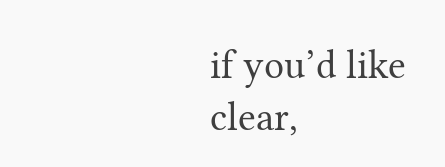if you’d like clear,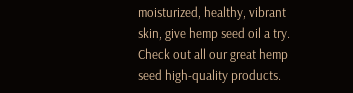moisturized, healthy, vibrant skin, give hemp seed oil a try. Check out all our great hemp seed high-quality products.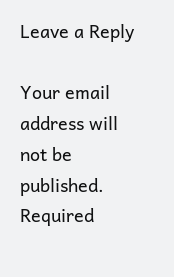Leave a Reply

Your email address will not be published. Required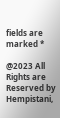fields are marked *

@2023 All Rights are Reserved by Hempistani,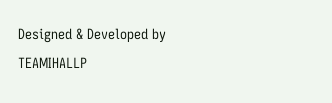Designed & Developed by TEAMIHALLP